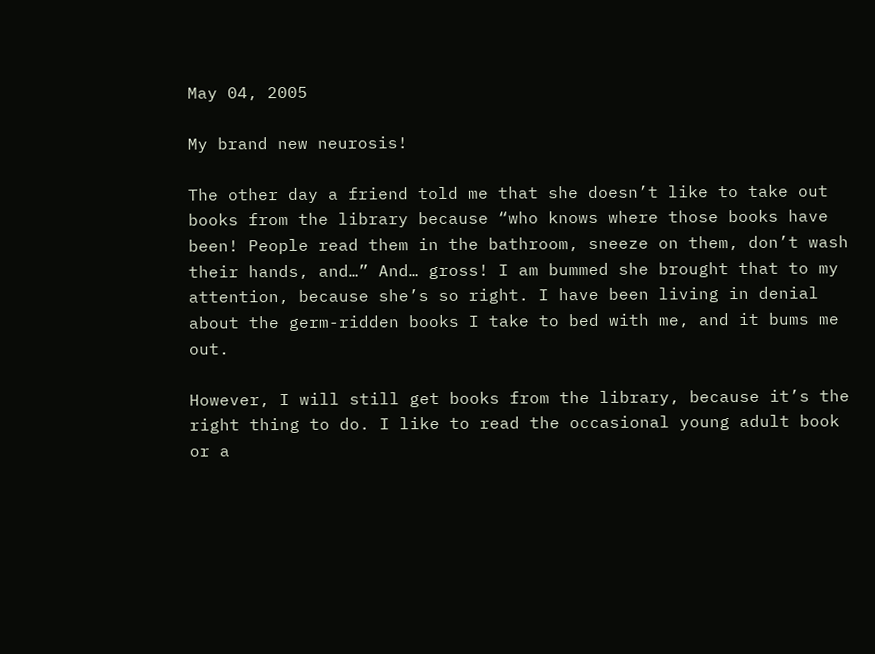May 04, 2005

My brand new neurosis!

The other day a friend told me that she doesn’t like to take out books from the library because “who knows where those books have been! People read them in the bathroom, sneeze on them, don’t wash their hands, and…” And… gross! I am bummed she brought that to my attention, because she’s so right. I have been living in denial about the germ-ridden books I take to bed with me, and it bums me out.

However, I will still get books from the library, because it’s the right thing to do. I like to read the occasional young adult book or a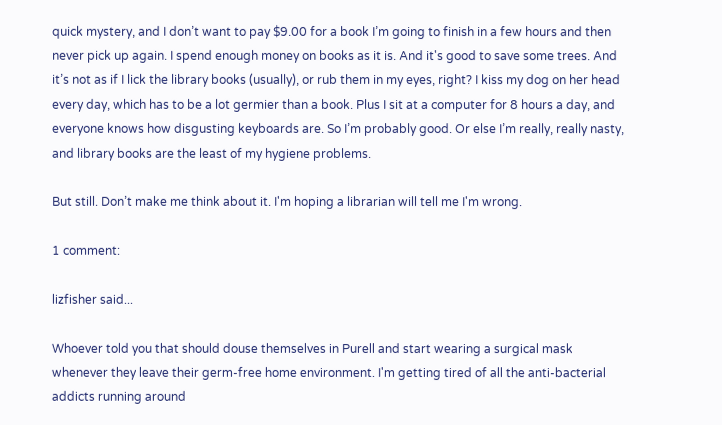quick mystery, and I don’t want to pay $9.00 for a book I’m going to finish in a few hours and then never pick up again. I spend enough money on books as it is. And it's good to save some trees. And it’s not as if I lick the library books (usually), or rub them in my eyes, right? I kiss my dog on her head every day, which has to be a lot germier than a book. Plus I sit at a computer for 8 hours a day, and everyone knows how disgusting keyboards are. So I’m probably good. Or else I’m really, really nasty, and library books are the least of my hygiene problems.

But still. Don’t make me think about it. I'm hoping a librarian will tell me I'm wrong.

1 comment:

lizfisher said...

Whoever told you that should douse themselves in Purell and start wearing a surgical mask whenever they leave their germ-free home environment. I'm getting tired of all the anti-bacterial addicts running around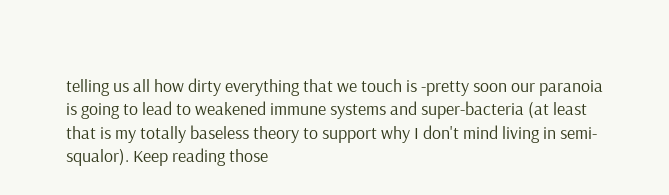telling us all how dirty everything that we touch is -pretty soon our paranoia is going to lead to weakened immune systems and super-bacteria (at least that is my totally baseless theory to support why I don't mind living in semi-squalor). Keep reading those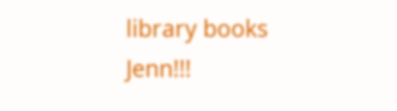library books Jenn!!!